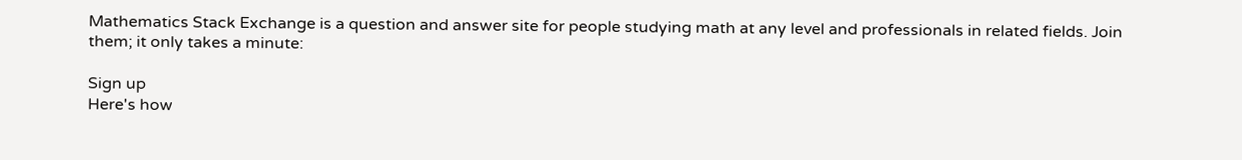Mathematics Stack Exchange is a question and answer site for people studying math at any level and professionals in related fields. Join them; it only takes a minute:

Sign up
Here's how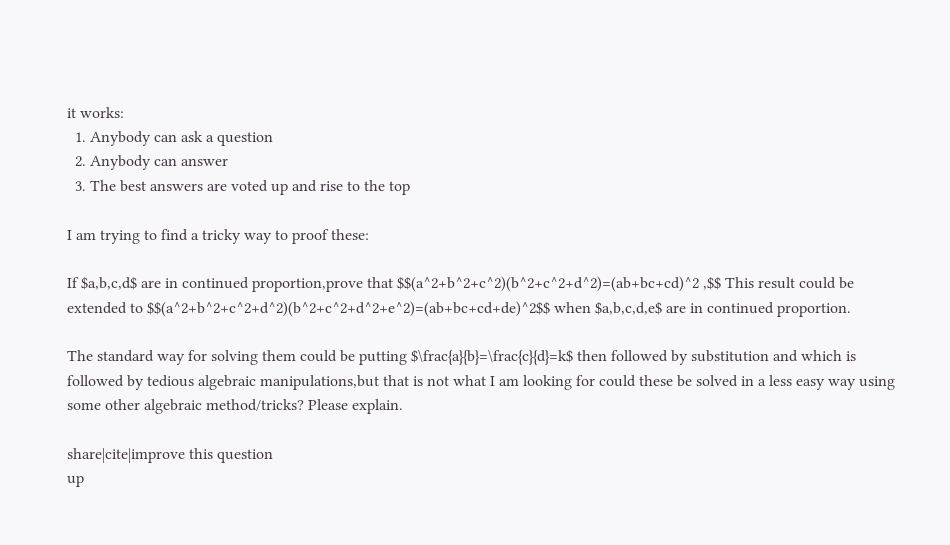it works:
  1. Anybody can ask a question
  2. Anybody can answer
  3. The best answers are voted up and rise to the top

I am trying to find a tricky way to proof these:

If $a,b,c,d$ are in continued proportion,prove that $$(a^2+b^2+c^2)(b^2+c^2+d^2)=(ab+bc+cd)^2 ,$$ This result could be extended to $$(a^2+b^2+c^2+d^2)(b^2+c^2+d^2+e^2)=(ab+bc+cd+de)^2$$ when $a,b,c,d,e$ are in continued proportion.

The standard way for solving them could be putting $\frac{a}{b}=\frac{c}{d}=k$ then followed by substitution and which is followed by tedious algebraic manipulations,but that is not what I am looking for could these be solved in a less easy way using some other algebraic method/tricks? Please explain.

share|cite|improve this question
up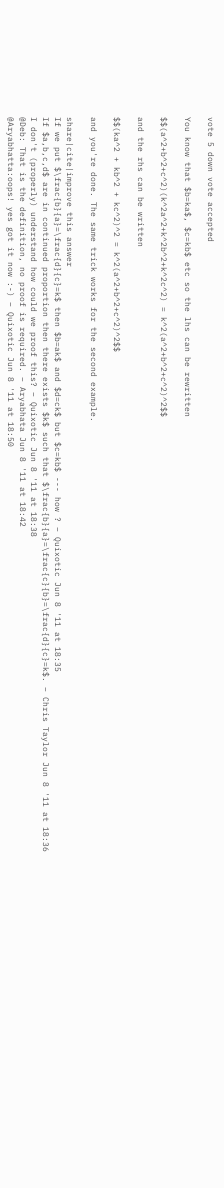vote 5 down vote accepted

You know that $b=ka$, $c=kb$ etc so the lhs can be rewritten

$$(a^2+b^2+c^2)(k^2a^2+k^2b^2+k^2c^2) = k^2(a^2+b^2+c^2)^2$$

and the rhs can be written

$$(ka^2 + kb^2 + kc^2)^2 = k^2(a^2+b^2+c^2)^2$$

and you're done. The same trick works for the second example.

share|cite|improve this answer
If we put $\frac{b}{a}=\frac{d}{c}=k$ then $b=ak$ and $d=ck$ but $c=kb$ --- how ? – Quixotic Jun 8 '11 at 18:35
If $a,b,c,d$ are in continued proportion then there exists $k$ such that $\frac{b}{a}=\frac{c}{b}=\frac{d}{c}=k$. – Chris Taylor Jun 8 '11 at 18:36
I don't (properly) understand how could we proof this? – Quixotic Jun 8 '11 at 18:38
@Deb: That is the definition, no proof is required. – Aryabhata Jun 8 '11 at 18:42
@Aryabhatta:oops! yes got it now :-) – Quixotic Jun 8 '11 at 18:50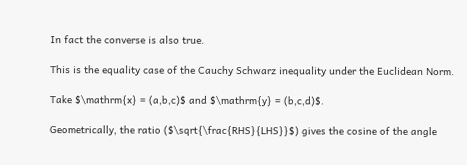In fact the converse is also true.

This is the equality case of the Cauchy Schwarz inequality under the Euclidean Norm.

Take $\mathrm{x} = (a,b,c)$ and $\mathrm{y} = (b,c,d)$.

Geometrically, the ratio ($\sqrt{\frac{RHS}{LHS}}$) gives the cosine of the angle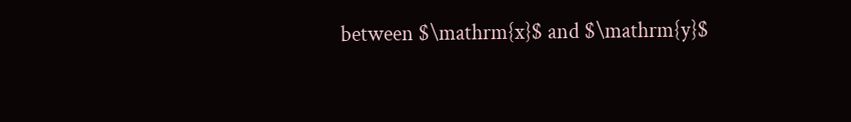between $\mathrm{x}$ and $\mathrm{y}$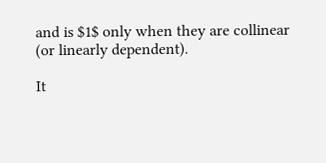and is $1$ only when they are collinear (or linearly dependent).

It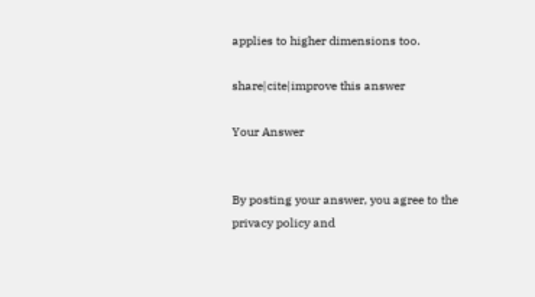applies to higher dimensions too.

share|cite|improve this answer

Your Answer


By posting your answer, you agree to the privacy policy and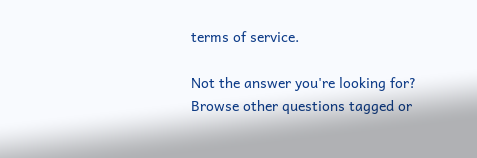terms of service.

Not the answer you're looking for? Browse other questions tagged or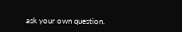ask your own question.